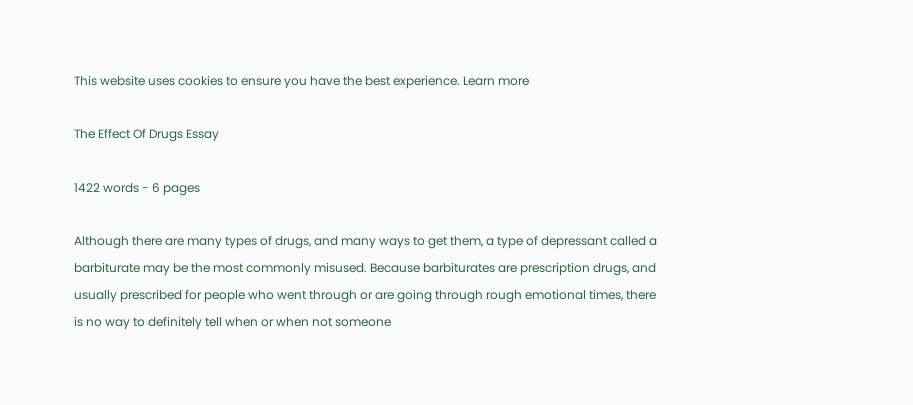This website uses cookies to ensure you have the best experience. Learn more

The Effect Of Drugs Essay

1422 words - 6 pages

Although there are many types of drugs, and many ways to get them, a type of depressant called a barbiturate may be the most commonly misused. Because barbiturates are prescription drugs, and usually prescribed for people who went through or are going through rough emotional times, there is no way to definitely tell when or when not someone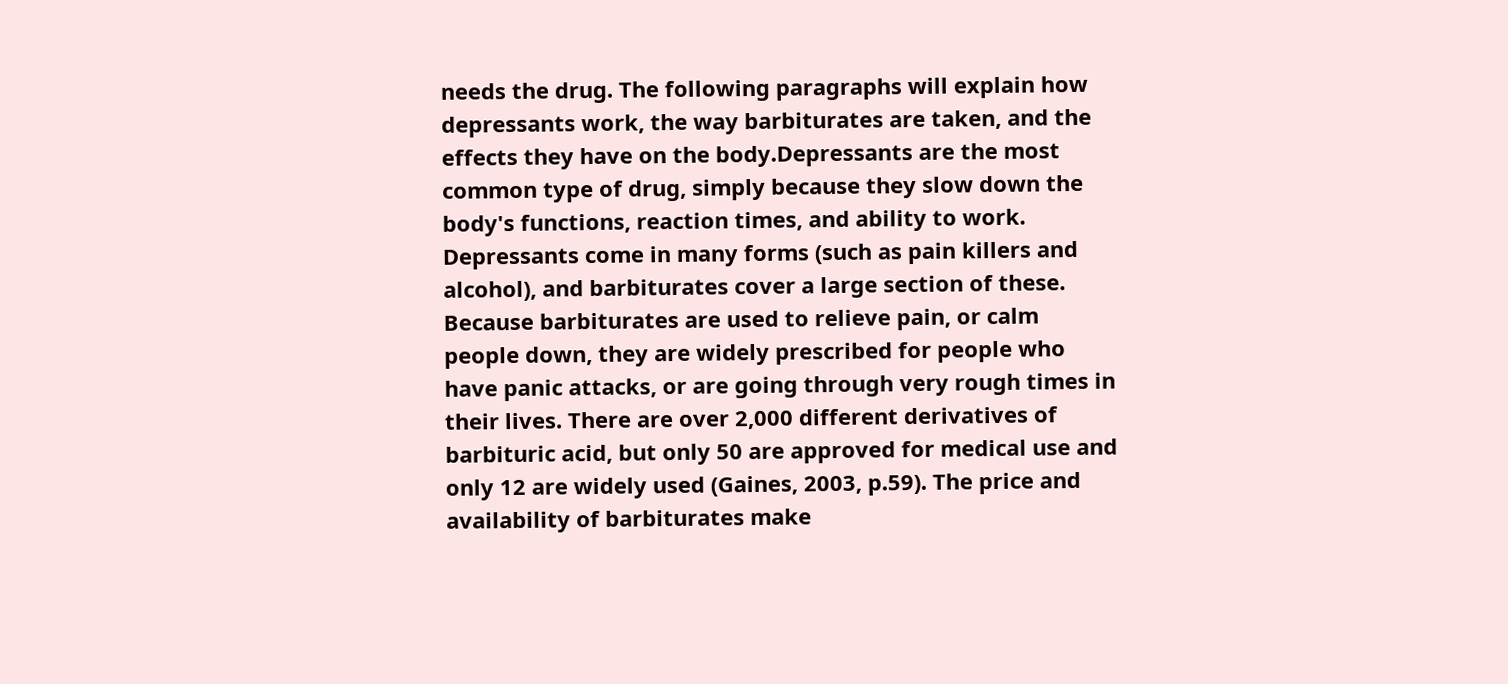needs the drug. The following paragraphs will explain how depressants work, the way barbiturates are taken, and the effects they have on the body.Depressants are the most common type of drug, simply because they slow down the body's functions, reaction times, and ability to work. Depressants come in many forms (such as pain killers and alcohol), and barbiturates cover a large section of these. Because barbiturates are used to relieve pain, or calm people down, they are widely prescribed for people who have panic attacks, or are going through very rough times in their lives. There are over 2,000 different derivatives of barbituric acid, but only 50 are approved for medical use and only 12 are widely used (Gaines, 2003, p.59). The price and availability of barbiturates make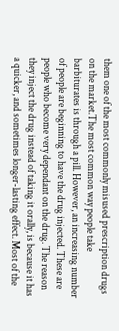them one of the most commonly misused prescription drugs on the market.The most common way people take barbiturates is through a pill. However, an increasing number of people are beginning to have the drug injected. These are people who become very dependant on the drug. The reason they inject the drug instead of taking it orally, is because it has a quicker, and sometimes longer-lasting effect. Most of the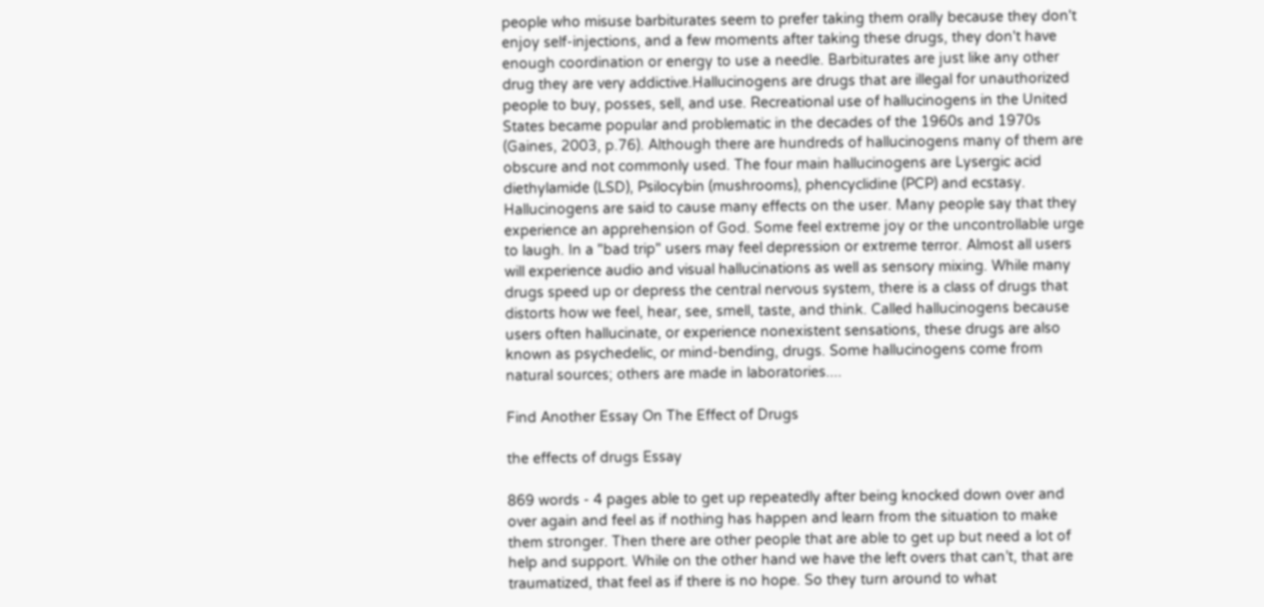people who misuse barbiturates seem to prefer taking them orally because they don't enjoy self-injections, and a few moments after taking these drugs, they don't have enough coordination or energy to use a needle. Barbiturates are just like any other drug they are very addictive.Hallucinogens are drugs that are illegal for unauthorized people to buy, posses, sell, and use. Recreational use of hallucinogens in the United States became popular and problematic in the decades of the 1960s and 1970s (Gaines, 2003, p.76). Although there are hundreds of hallucinogens many of them are obscure and not commonly used. The four main hallucinogens are Lysergic acid diethylamide (LSD), Psilocybin (mushrooms), phencyclidine (PCP) and ecstasy. Hallucinogens are said to cause many effects on the user. Many people say that they experience an apprehension of God. Some feel extreme joy or the uncontrollable urge to laugh. In a "bad trip" users may feel depression or extreme terror. Almost all users will experience audio and visual hallucinations as well as sensory mixing. While many drugs speed up or depress the central nervous system, there is a class of drugs that distorts how we feel, hear, see, smell, taste, and think. Called hallucinogens because users often hallucinate, or experience nonexistent sensations, these drugs are also known as psychedelic, or mind-bending, drugs. Some hallucinogens come from natural sources; others are made in laboratories....

Find Another Essay On The Effect of Drugs

the effects of drugs Essay

869 words - 4 pages able to get up repeatedly after being knocked down over and over again and feel as if nothing has happen and learn from the situation to make them stronger. Then there are other people that are able to get up but need a lot of help and support. While on the other hand we have the left overs that can’t, that are traumatized, that feel as if there is no hope. So they turn around to what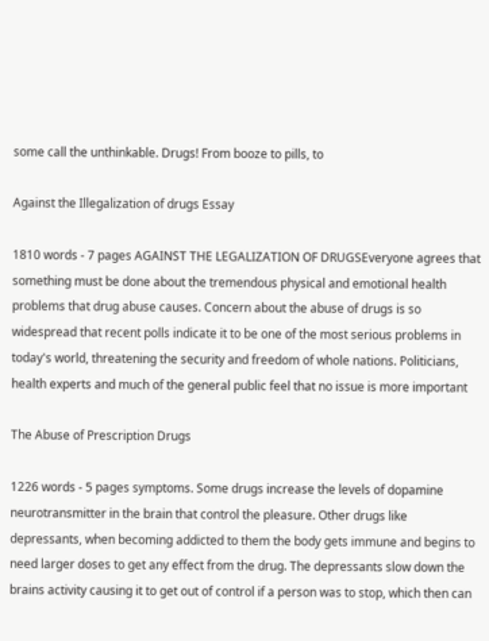some call the unthinkable. Drugs! From booze to pills, to

Against the Illegalization of drugs Essay

1810 words - 7 pages AGAINST THE LEGALIZATION OF DRUGSEveryone agrees that something must be done about the tremendous physical and emotional health problems that drug abuse causes. Concern about the abuse of drugs is so widespread that recent polls indicate it to be one of the most serious problems in today's world, threatening the security and freedom of whole nations. Politicians, health experts and much of the general public feel that no issue is more important

The Abuse of Prescription Drugs

1226 words - 5 pages symptoms. Some drugs increase the levels of dopamine neurotransmitter in the brain that control the pleasure. Other drugs like depressants, when becoming addicted to them the body gets immune and begins to need larger doses to get any effect from the drug. The depressants slow down the brains activity causing it to get out of control if a person was to stop, which then can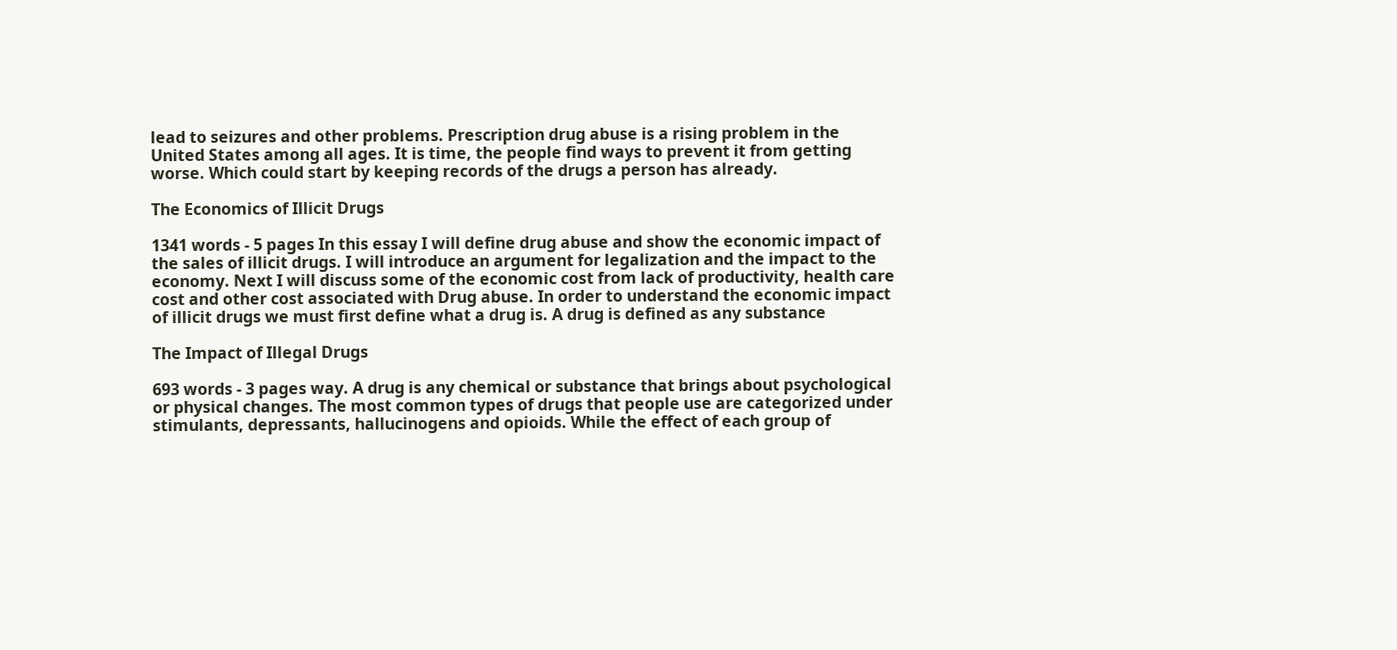lead to seizures and other problems. Prescription drug abuse is a rising problem in the United States among all ages. It is time, the people find ways to prevent it from getting worse. Which could start by keeping records of the drugs a person has already.

The Economics of Illicit Drugs

1341 words - 5 pages In this essay I will define drug abuse and show the economic impact of the sales of illicit drugs. I will introduce an argument for legalization and the impact to the economy. Next I will discuss some of the economic cost from lack of productivity, health care cost and other cost associated with Drug abuse. In order to understand the economic impact of illicit drugs we must first define what a drug is. A drug is defined as any substance

The Impact of Illegal Drugs

693 words - 3 pages way. A drug is any chemical or substance that brings about psychological or physical changes. The most common types of drugs that people use are categorized under stimulants, depressants, hallucinogens and opioids. While the effect of each group of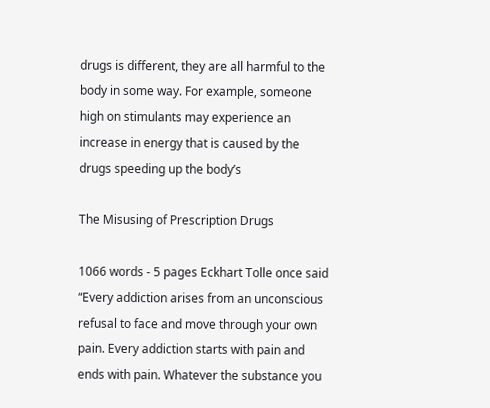drugs is different, they are all harmful to the body in some way. For example, someone high on stimulants may experience an increase in energy that is caused by the drugs speeding up the body’s

The Misusing of Prescription Drugs

1066 words - 5 pages Eckhart Tolle once said “Every addiction arises from an unconscious refusal to face and move through your own pain. Every addiction starts with pain and ends with pain. Whatever the substance you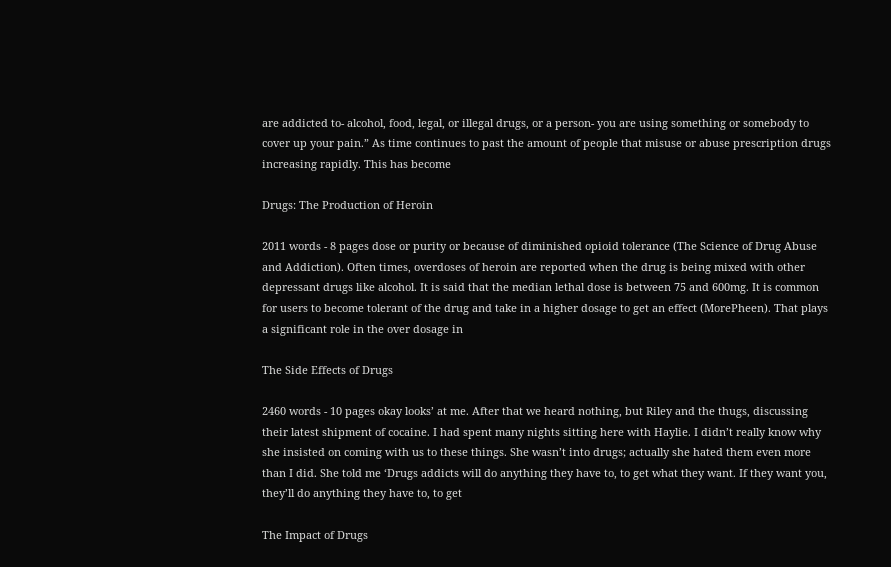are addicted to- alcohol, food, legal, or illegal drugs, or a person- you are using something or somebody to cover up your pain.” As time continues to past the amount of people that misuse or abuse prescription drugs increasing rapidly. This has become

Drugs: The Production of Heroin

2011 words - 8 pages dose or purity or because of diminished opioid tolerance (The Science of Drug Abuse and Addiction). Often times, overdoses of heroin are reported when the drug is being mixed with other depressant drugs like alcohol. It is said that the median lethal dose is between 75 and 600mg. It is common for users to become tolerant of the drug and take in a higher dosage to get an effect (MorePheen). That plays a significant role in the over dosage in

The Side Effects of Drugs

2460 words - 10 pages okay looks’ at me. After that we heard nothing, but Riley and the thugs, discussing their latest shipment of cocaine. I had spent many nights sitting here with Haylie. I didn’t really know why she insisted on coming with us to these things. She wasn’t into drugs; actually she hated them even more than I did. She told me ‘Drugs addicts will do anything they have to, to get what they want. If they want you, they’ll do anything they have to, to get

The Impact of Drugs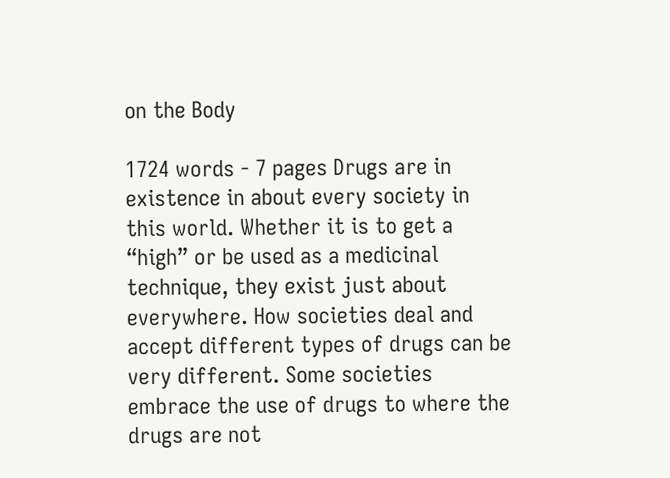on the Body

1724 words - 7 pages Drugs are in existence in about every society in this world. Whether it is to get a “high” or be used as a medicinal technique, they exist just about everywhere. How societies deal and accept different types of drugs can be very different. Some societies embrace the use of drugs to where the drugs are not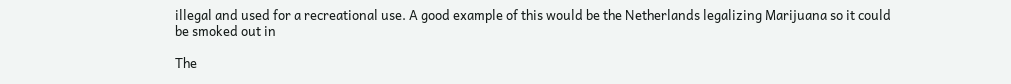illegal and used for a recreational use. A good example of this would be the Netherlands legalizing Marijuana so it could be smoked out in

The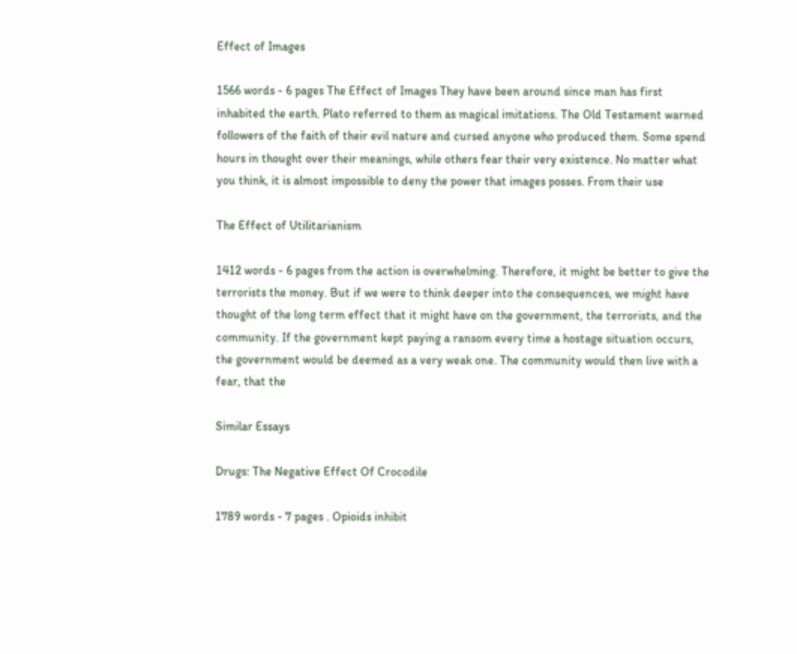Effect of Images

1566 words - 6 pages The Effect of Images They have been around since man has first inhabited the earth. Plato referred to them as magical imitations. The Old Testament warned followers of the faith of their evil nature and cursed anyone who produced them. Some spend hours in thought over their meanings, while others fear their very existence. No matter what you think, it is almost impossible to deny the power that images posses. From their use

The Effect of Utilitarianism

1412 words - 6 pages from the action is overwhelming. Therefore, it might be better to give the terrorists the money. But if we were to think deeper into the consequences, we might have thought of the long term effect that it might have on the government, the terrorists, and the community. If the government kept paying a ransom every time a hostage situation occurs, the government would be deemed as a very weak one. The community would then live with a fear, that the

Similar Essays

Drugs: The Negative Effect Of Crocodile

1789 words - 7 pages . Opioids inhibit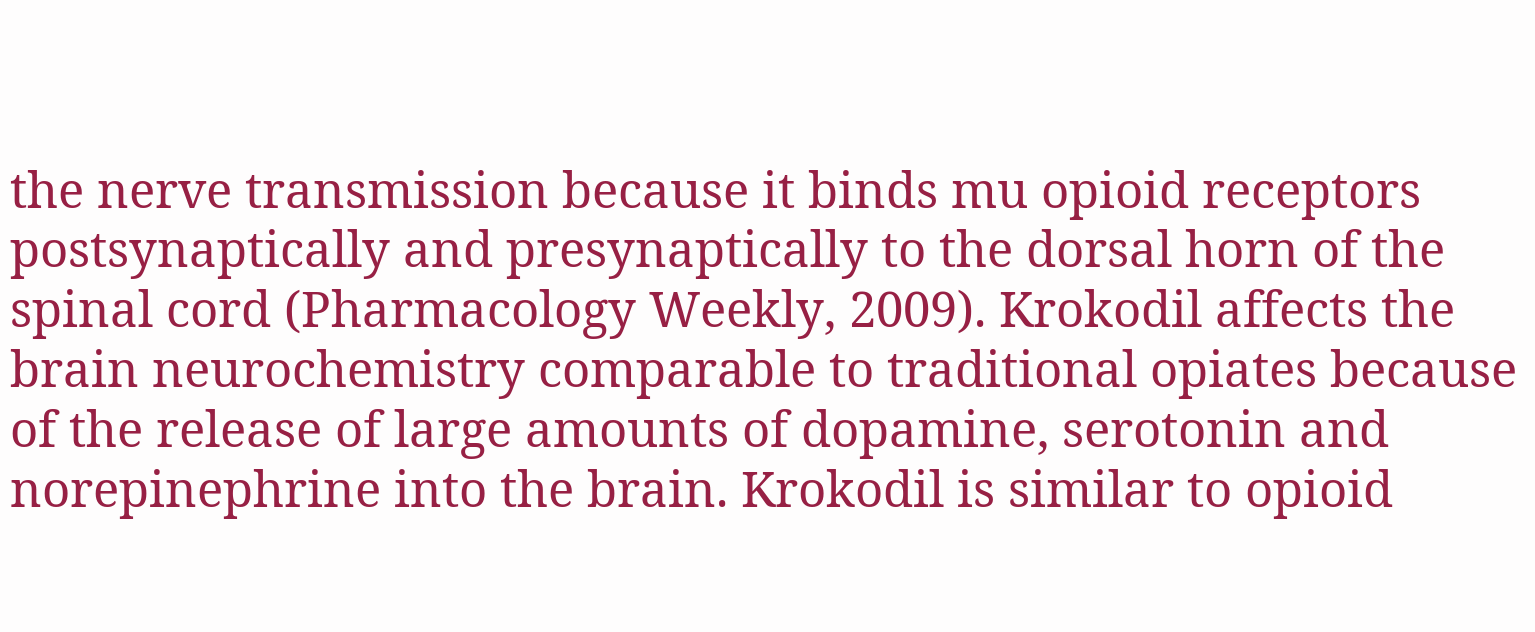the nerve transmission because it binds mu opioid receptors postsynaptically and presynaptically to the dorsal horn of the spinal cord (Pharmacology Weekly, 2009). Krokodil affects the brain neurochemistry comparable to traditional opiates because of the release of large amounts of dopamine, serotonin and norepinephrine into the brain. Krokodil is similar to opioid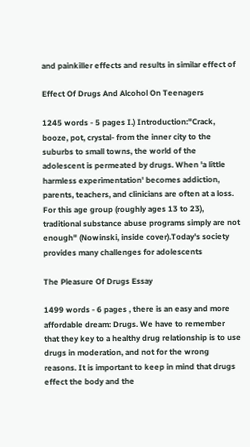and painkiller effects and results in similar effect of

Effect Of Drugs And Alcohol On Teenagers

1245 words - 5 pages I.) Introduction:"Crack, booze, pot, crystal- from the inner city to the suburbs to small towns, the world of the adolescent is permeated by drugs. When 'a little harmless experimentation' becomes addiction, parents, teachers, and clinicians are often at a loss. For this age group (roughly ages 13 to 23), traditional substance abuse programs simply are not enough" (Nowinski, inside cover).Today's society provides many challenges for adolescents

The Pleasure Of Drugs Essay

1499 words - 6 pages , there is an easy and more affordable dream: Drugs. We have to remember that they key to a healthy drug relationship is to use drugs in moderation, and not for the wrong reasons. It is important to keep in mind that drugs effect the body and the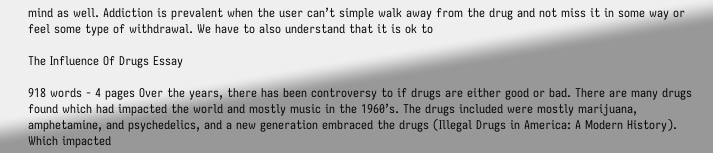mind as well. Addiction is prevalent when the user can’t simple walk away from the drug and not miss it in some way or feel some type of withdrawal. We have to also understand that it is ok to

The Influence Of Drugs Essay

918 words - 4 pages Over the years, there has been controversy to if drugs are either good or bad. There are many drugs found which had impacted the world and mostly music in the 1960’s. The drugs included were mostly marijuana, amphetamine, and psychedelics, and a new generation embraced the drugs (Illegal Drugs in America: A Modern History). Which impacted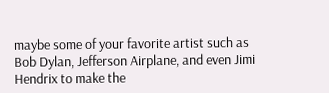maybe some of your favorite artist such as Bob Dylan, Jefferson Airplane, and even Jimi Hendrix to make the